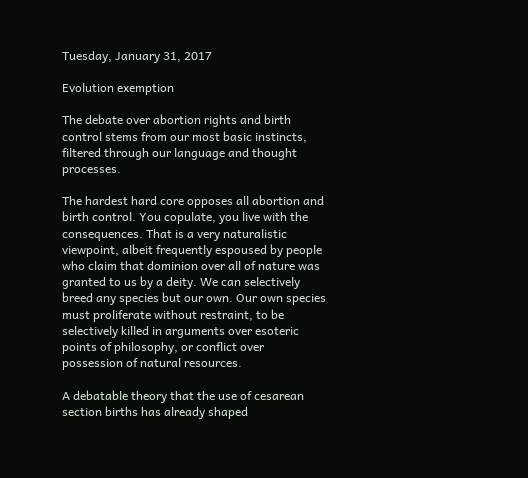Tuesday, January 31, 2017

Evolution exemption

The debate over abortion rights and birth control stems from our most basic instincts, filtered through our language and thought processes.

The hardest hard core opposes all abortion and birth control. You copulate, you live with the consequences. That is a very naturalistic viewpoint, albeit frequently espoused by people who claim that dominion over all of nature was granted to us by a deity. We can selectively breed any species but our own. Our own species must proliferate without restraint, to be selectively killed in arguments over esoteric points of philosophy, or conflict over possession of natural resources.

A debatable theory that the use of cesarean section births has already shaped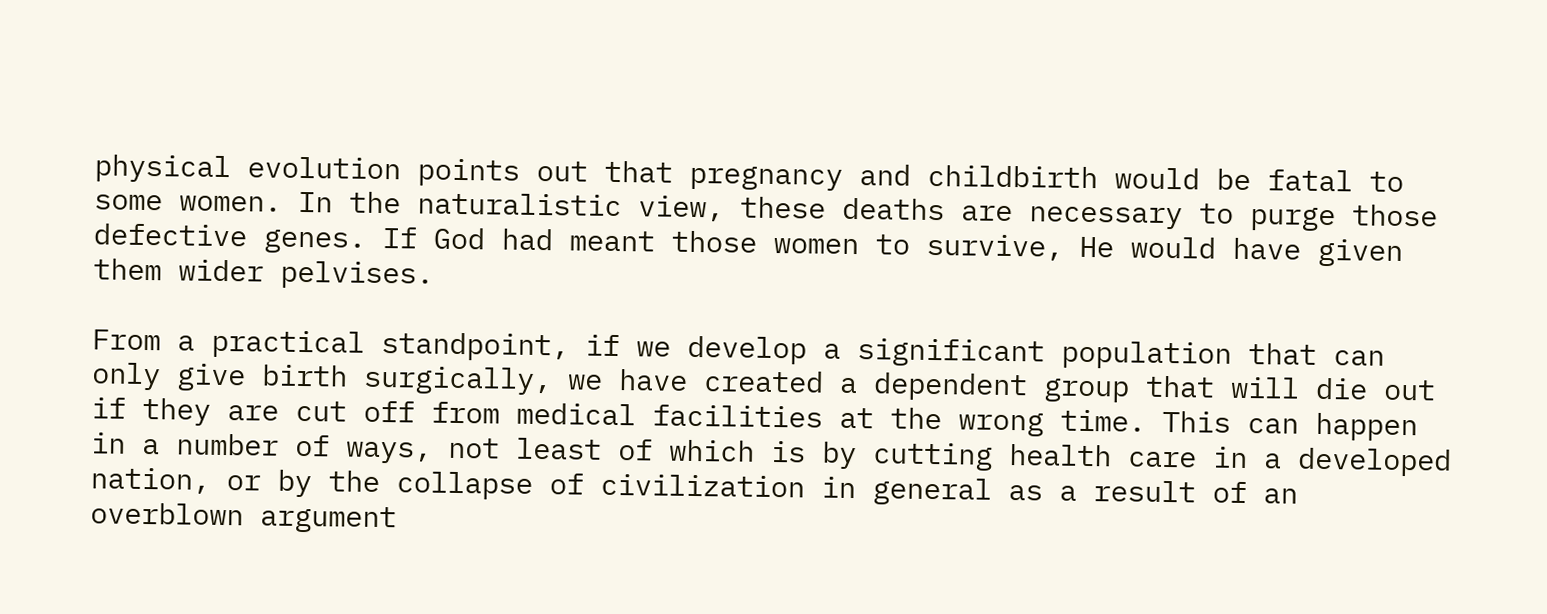physical evolution points out that pregnancy and childbirth would be fatal to some women. In the naturalistic view, these deaths are necessary to purge those defective genes. If God had meant those women to survive, He would have given them wider pelvises.

From a practical standpoint, if we develop a significant population that can only give birth surgically, we have created a dependent group that will die out if they are cut off from medical facilities at the wrong time. This can happen in a number of ways, not least of which is by cutting health care in a developed nation, or by the collapse of civilization in general as a result of an overblown argument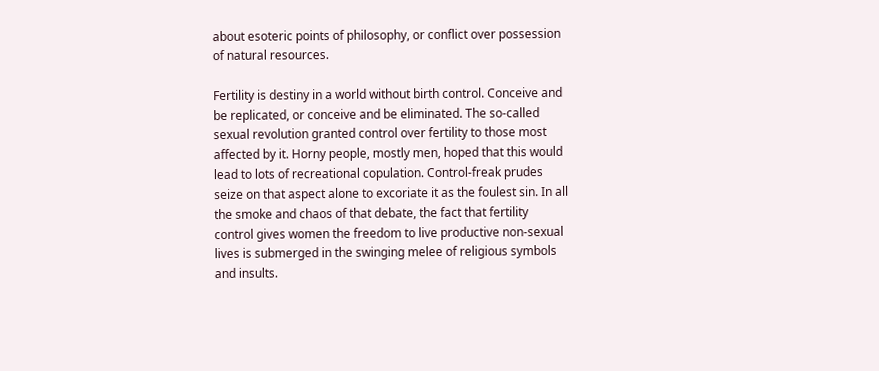about esoteric points of philosophy, or conflict over possession of natural resources.

Fertility is destiny in a world without birth control. Conceive and be replicated, or conceive and be eliminated. The so-called sexual revolution granted control over fertility to those most affected by it. Horny people, mostly men, hoped that this would lead to lots of recreational copulation. Control-freak prudes seize on that aspect alone to excoriate it as the foulest sin. In all the smoke and chaos of that debate, the fact that fertility control gives women the freedom to live productive non-sexual lives is submerged in the swinging melee of religious symbols and insults.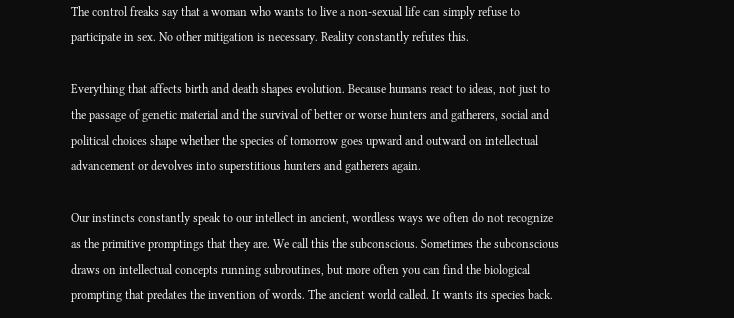The control freaks say that a woman who wants to live a non-sexual life can simply refuse to participate in sex. No other mitigation is necessary. Reality constantly refutes this.

Everything that affects birth and death shapes evolution. Because humans react to ideas, not just to the passage of genetic material and the survival of better or worse hunters and gatherers, social and political choices shape whether the species of tomorrow goes upward and outward on intellectual advancement or devolves into superstitious hunters and gatherers again.

Our instincts constantly speak to our intellect in ancient, wordless ways we often do not recognize as the primitive promptings that they are. We call this the subconscious. Sometimes the subconscious draws on intellectual concepts running subroutines, but more often you can find the biological prompting that predates the invention of words. The ancient world called. It wants its species back.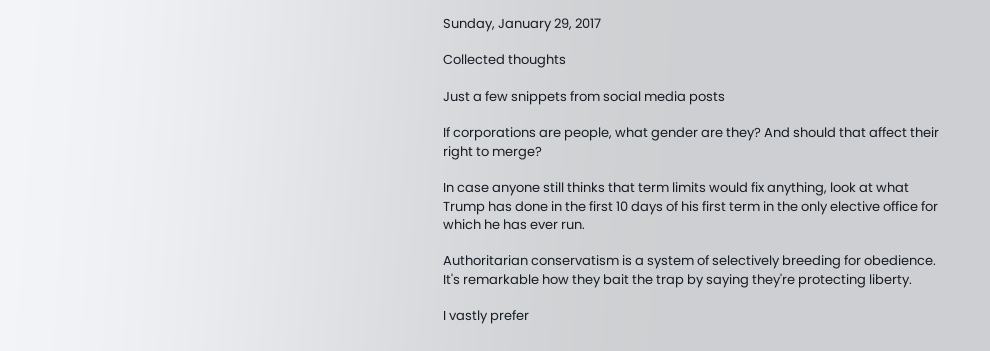Sunday, January 29, 2017

Collected thoughts

Just a few snippets from social media posts

If corporations are people, what gender are they? And should that affect their right to merge?

In case anyone still thinks that term limits would fix anything, look at what Trump has done in the first 10 days of his first term in the only elective office for which he has ever run.

Authoritarian conservatism is a system of selectively breeding for obedience. It's remarkable how they bait the trap by saying they're protecting liberty.

I vastly prefer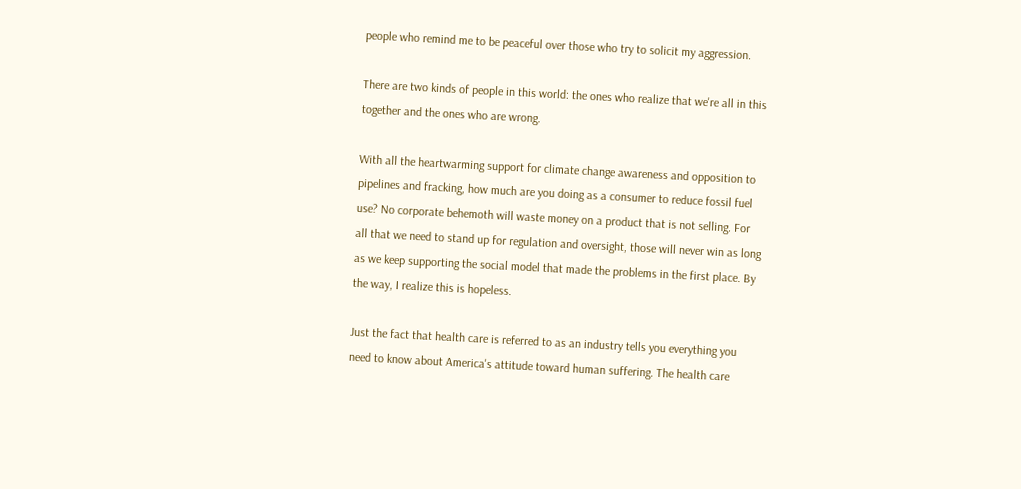people who remind me to be peaceful over those who try to solicit my aggression.

There are two kinds of people in this world: the ones who realize that we're all in this together and the ones who are wrong.

With all the heartwarming support for climate change awareness and opposition to pipelines and fracking, how much are you doing as a consumer to reduce fossil fuel use? No corporate behemoth will waste money on a product that is not selling. For all that we need to stand up for regulation and oversight, those will never win as long as we keep supporting the social model that made the problems in the first place. By the way, I realize this is hopeless.

Just the fact that health care is referred to as an industry tells you everything you need to know about America's attitude toward human suffering. The health care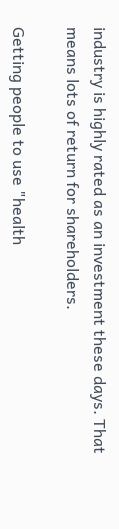industry is highly rated as an investment these days. That means lots of return for shareholders.

Getting people to use "health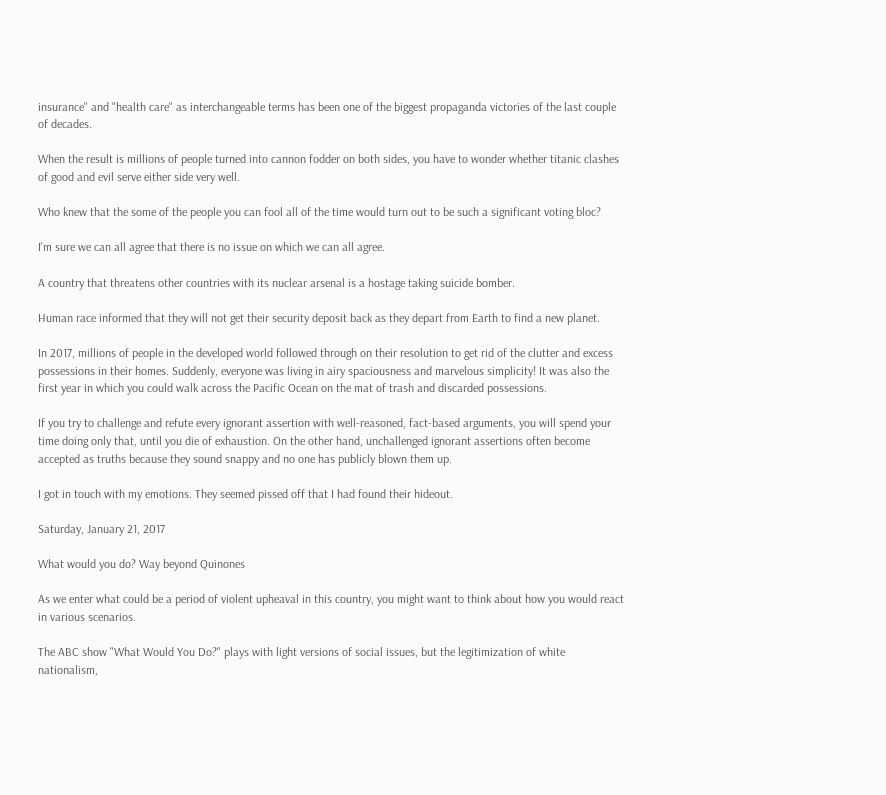insurance" and "health care" as interchangeable terms has been one of the biggest propaganda victories of the last couple of decades.

When the result is millions of people turned into cannon fodder on both sides, you have to wonder whether titanic clashes of good and evil serve either side very well.

Who knew that the some of the people you can fool all of the time would turn out to be such a significant voting bloc?

I'm sure we can all agree that there is no issue on which we can all agree.

A country that threatens other countries with its nuclear arsenal is a hostage taking suicide bomber.

Human race informed that they will not get their security deposit back as they depart from Earth to find a new planet.

In 2017, millions of people in the developed world followed through on their resolution to get rid of the clutter and excess possessions in their homes. Suddenly, everyone was living in airy spaciousness and marvelous simplicity! It was also the first year in which you could walk across the Pacific Ocean on the mat of trash and discarded possessions.

If you try to challenge and refute every ignorant assertion with well-reasoned, fact-based arguments, you will spend your time doing only that, until you die of exhaustion. On the other hand, unchallenged ignorant assertions often become accepted as truths because they sound snappy and no one has publicly blown them up.

I got in touch with my emotions. They seemed pissed off that I had found their hideout.

Saturday, January 21, 2017

What would you do? Way beyond Quinones

As we enter what could be a period of violent upheaval in this country, you might want to think about how you would react in various scenarios.

The ABC show "What Would You Do?" plays with light versions of social issues, but the legitimization of white nationalism,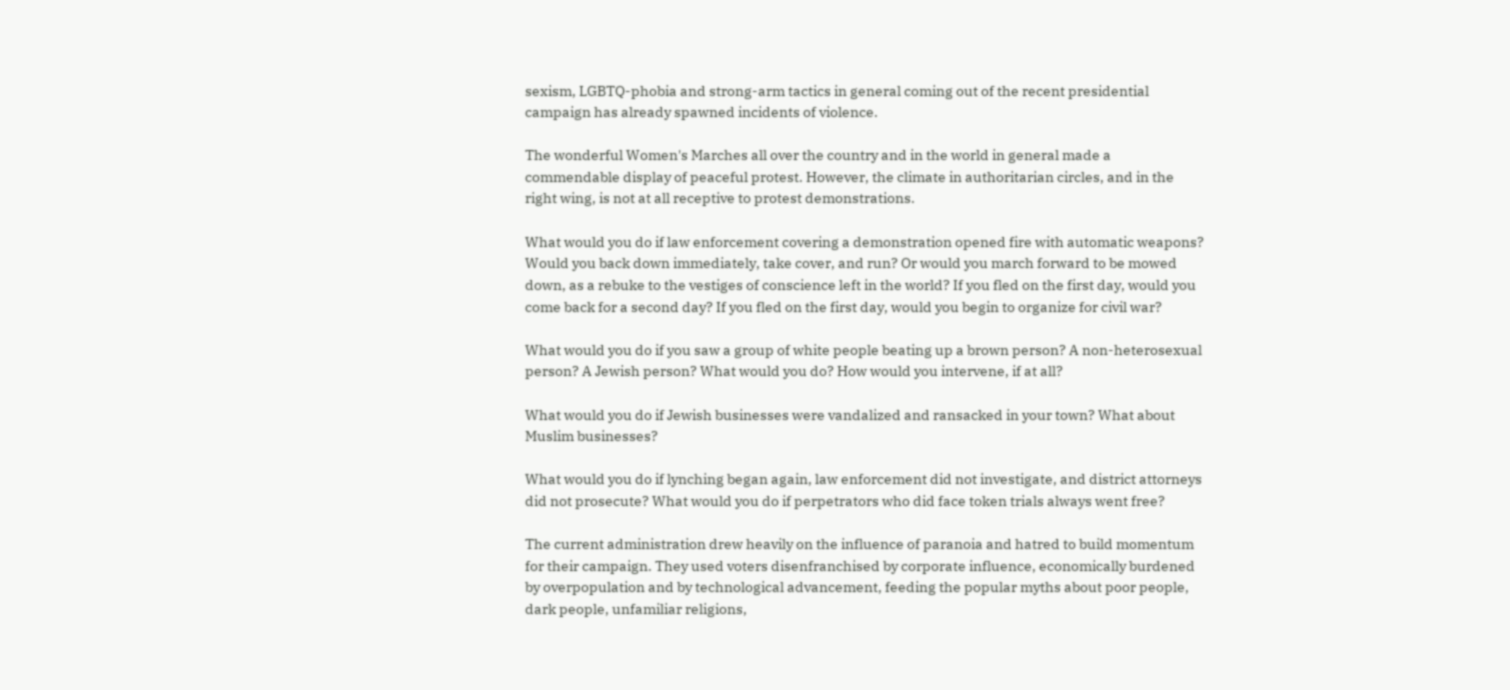sexism, LGBTQ-phobia and strong-arm tactics in general coming out of the recent presidential campaign has already spawned incidents of violence.

The wonderful Women's Marches all over the country and in the world in general made a commendable display of peaceful protest. However, the climate in authoritarian circles, and in the right wing, is not at all receptive to protest demonstrations.

What would you do if law enforcement covering a demonstration opened fire with automatic weapons? Would you back down immediately, take cover, and run? Or would you march forward to be mowed down, as a rebuke to the vestiges of conscience left in the world? If you fled on the first day, would you come back for a second day? If you fled on the first day, would you begin to organize for civil war?

What would you do if you saw a group of white people beating up a brown person? A non-heterosexual person? A Jewish person? What would you do? How would you intervene, if at all?

What would you do if Jewish businesses were vandalized and ransacked in your town? What about Muslim businesses?

What would you do if lynching began again, law enforcement did not investigate, and district attorneys did not prosecute? What would you do if perpetrators who did face token trials always went free?

The current administration drew heavily on the influence of paranoia and hatred to build momentum for their campaign. They used voters disenfranchised by corporate influence, economically burdened by overpopulation and by technological advancement, feeding the popular myths about poor people, dark people, unfamiliar religions,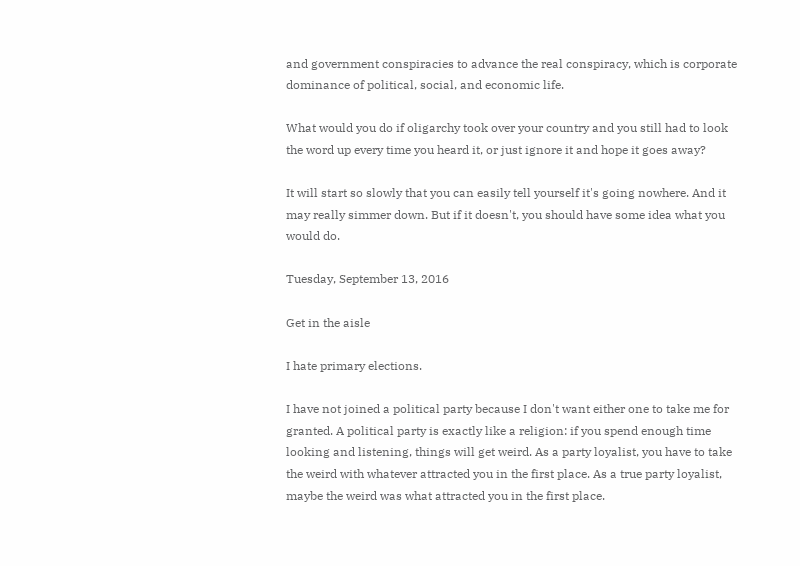and government conspiracies to advance the real conspiracy, which is corporate dominance of political, social, and economic life.

What would you do if oligarchy took over your country and you still had to look the word up every time you heard it, or just ignore it and hope it goes away?

It will start so slowly that you can easily tell yourself it's going nowhere. And it may really simmer down. But if it doesn't, you should have some idea what you would do.

Tuesday, September 13, 2016

Get in the aisle

I hate primary elections.

I have not joined a political party because I don't want either one to take me for granted. A political party is exactly like a religion: if you spend enough time looking and listening, things will get weird. As a party loyalist, you have to take the weird with whatever attracted you in the first place. As a true party loyalist, maybe the weird was what attracted you in the first place.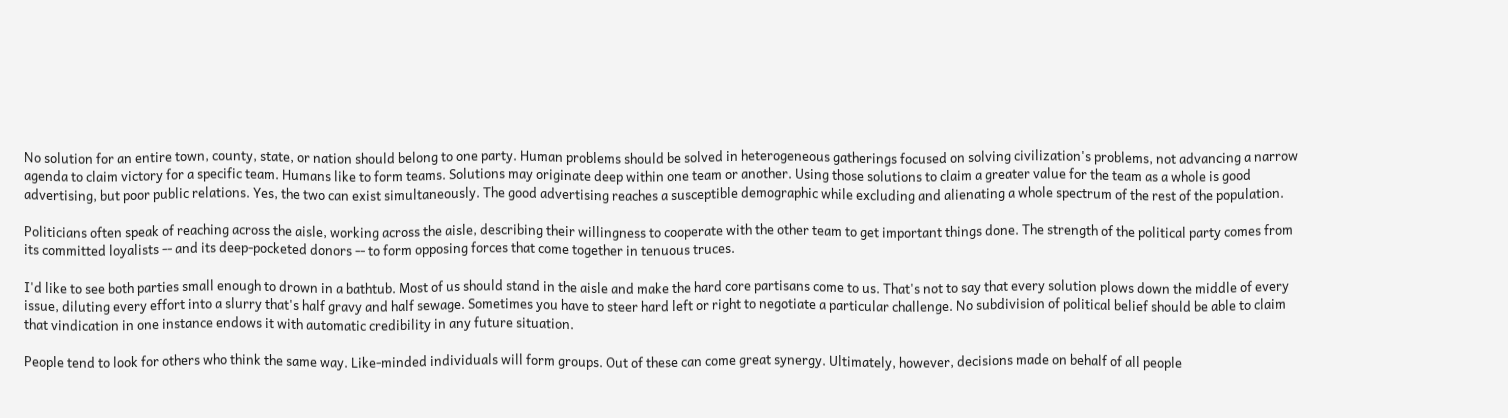No solution for an entire town, county, state, or nation should belong to one party. Human problems should be solved in heterogeneous gatherings focused on solving civilization's problems, not advancing a narrow agenda to claim victory for a specific team. Humans like to form teams. Solutions may originate deep within one team or another. Using those solutions to claim a greater value for the team as a whole is good advertising, but poor public relations. Yes, the two can exist simultaneously. The good advertising reaches a susceptible demographic while excluding and alienating a whole spectrum of the rest of the population.

Politicians often speak of reaching across the aisle, working across the aisle, describing their willingness to cooperate with the other team to get important things done. The strength of the political party comes from its committed loyalists -- and its deep-pocketed donors -- to form opposing forces that come together in tenuous truces.

I'd like to see both parties small enough to drown in a bathtub. Most of us should stand in the aisle and make the hard core partisans come to us. That's not to say that every solution plows down the middle of every issue, diluting every effort into a slurry that's half gravy and half sewage. Sometimes you have to steer hard left or right to negotiate a particular challenge. No subdivision of political belief should be able to claim that vindication in one instance endows it with automatic credibility in any future situation.

People tend to look for others who think the same way. Like-minded individuals will form groups. Out of these can come great synergy. Ultimately, however, decisions made on behalf of all people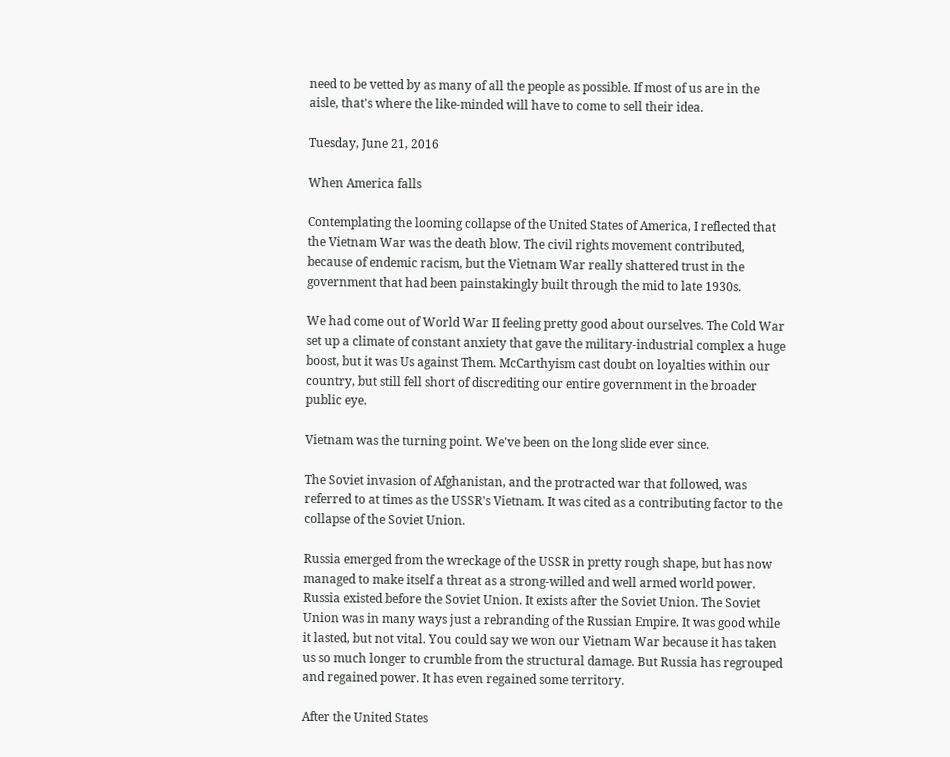need to be vetted by as many of all the people as possible. If most of us are in the aisle, that's where the like-minded will have to come to sell their idea.

Tuesday, June 21, 2016

When America falls

Contemplating the looming collapse of the United States of America, I reflected that the Vietnam War was the death blow. The civil rights movement contributed, because of endemic racism, but the Vietnam War really shattered trust in the government that had been painstakingly built through the mid to late 1930s.

We had come out of World War II feeling pretty good about ourselves. The Cold War set up a climate of constant anxiety that gave the military-industrial complex a huge boost, but it was Us against Them. McCarthyism cast doubt on loyalties within our country, but still fell short of discrediting our entire government in the broader public eye.

Vietnam was the turning point. We've been on the long slide ever since.

The Soviet invasion of Afghanistan, and the protracted war that followed, was referred to at times as the USSR's Vietnam. It was cited as a contributing factor to the collapse of the Soviet Union.

Russia emerged from the wreckage of the USSR in pretty rough shape, but has now managed to make itself a threat as a strong-willed and well armed world power. Russia existed before the Soviet Union. It exists after the Soviet Union. The Soviet Union was in many ways just a rebranding of the Russian Empire. It was good while it lasted, but not vital. You could say we won our Vietnam War because it has taken us so much longer to crumble from the structural damage. But Russia has regrouped and regained power. It has even regained some territory.

After the United States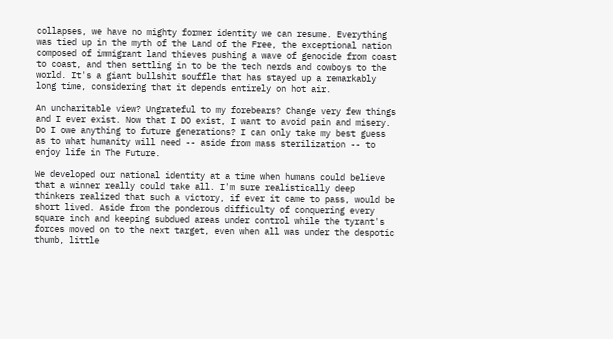collapses, we have no mighty former identity we can resume. Everything was tied up in the myth of the Land of the Free, the exceptional nation composed of immigrant land thieves pushing a wave of genocide from coast to coast, and then settling in to be the tech nerds and cowboys to the world. It's a giant bullshit souffle that has stayed up a remarkably long time, considering that it depends entirely on hot air.

An uncharitable view? Ungrateful to my forebears? Change very few things and I ever exist. Now that I DO exist, I want to avoid pain and misery. Do I owe anything to future generations? I can only take my best guess as to what humanity will need -- aside from mass sterilization -- to enjoy life in The Future.

We developed our national identity at a time when humans could believe that a winner really could take all. I'm sure realistically deep thinkers realized that such a victory, if ever it came to pass, would be short lived. Aside from the ponderous difficulty of conquering every square inch and keeping subdued areas under control while the tyrant's forces moved on to the next target, even when all was under the despotic thumb, little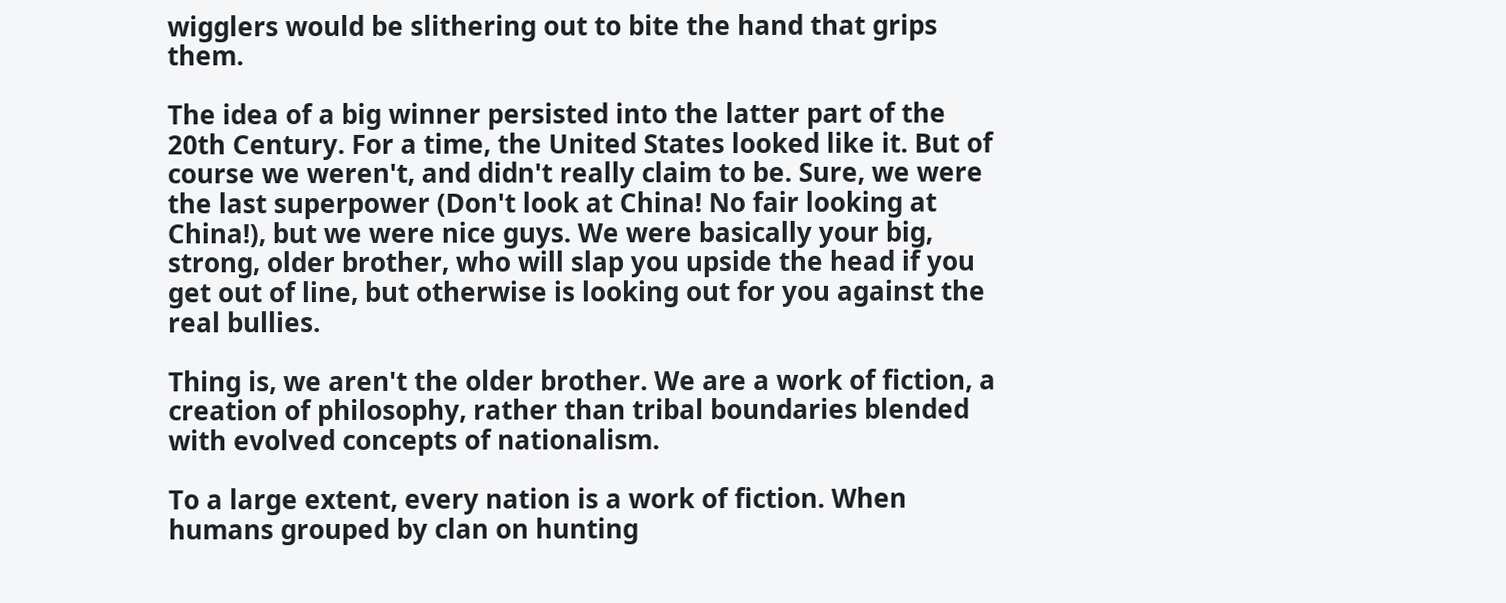wigglers would be slithering out to bite the hand that grips them.

The idea of a big winner persisted into the latter part of the 20th Century. For a time, the United States looked like it. But of course we weren't, and didn't really claim to be. Sure, we were the last superpower (Don't look at China! No fair looking at China!), but we were nice guys. We were basically your big, strong, older brother, who will slap you upside the head if you get out of line, but otherwise is looking out for you against the real bullies.

Thing is, we aren't the older brother. We are a work of fiction, a creation of philosophy, rather than tribal boundaries blended with evolved concepts of nationalism.

To a large extent, every nation is a work of fiction. When humans grouped by clan on hunting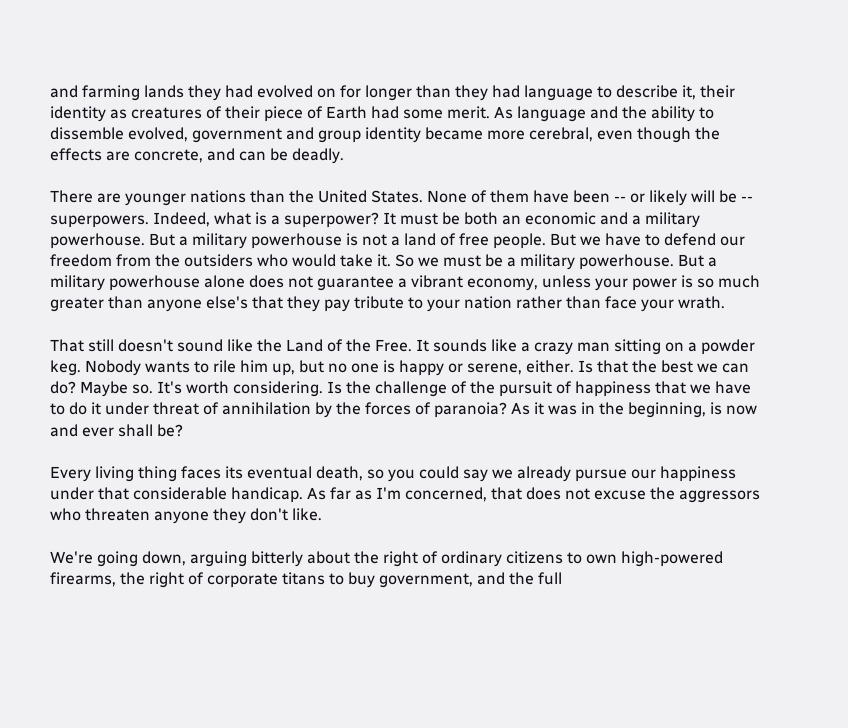and farming lands they had evolved on for longer than they had language to describe it, their identity as creatures of their piece of Earth had some merit. As language and the ability to dissemble evolved, government and group identity became more cerebral, even though the effects are concrete, and can be deadly.

There are younger nations than the United States. None of them have been -- or likely will be -- superpowers. Indeed, what is a superpower? It must be both an economic and a military powerhouse. But a military powerhouse is not a land of free people. But we have to defend our freedom from the outsiders who would take it. So we must be a military powerhouse. But a military powerhouse alone does not guarantee a vibrant economy, unless your power is so much greater than anyone else's that they pay tribute to your nation rather than face your wrath.

That still doesn't sound like the Land of the Free. It sounds like a crazy man sitting on a powder keg. Nobody wants to rile him up, but no one is happy or serene, either. Is that the best we can do? Maybe so. It's worth considering. Is the challenge of the pursuit of happiness that we have to do it under threat of annihilation by the forces of paranoia? As it was in the beginning, is now and ever shall be?

Every living thing faces its eventual death, so you could say we already pursue our happiness under that considerable handicap. As far as I'm concerned, that does not excuse the aggressors who threaten anyone they don't like.

We're going down, arguing bitterly about the right of ordinary citizens to own high-powered firearms, the right of corporate titans to buy government, and the full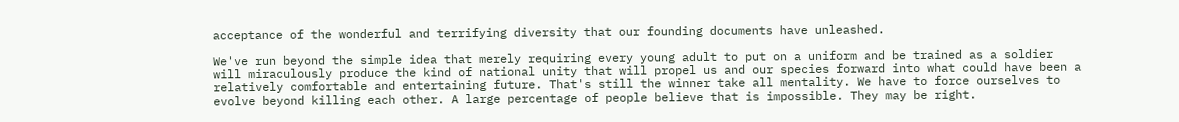acceptance of the wonderful and terrifying diversity that our founding documents have unleashed.

We've run beyond the simple idea that merely requiring every young adult to put on a uniform and be trained as a soldier will miraculously produce the kind of national unity that will propel us and our species forward into what could have been a relatively comfortable and entertaining future. That's still the winner take all mentality. We have to force ourselves to evolve beyond killing each other. A large percentage of people believe that is impossible. They may be right.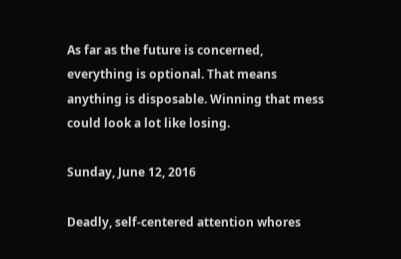As far as the future is concerned, everything is optional. That means anything is disposable. Winning that mess could look a lot like losing.

Sunday, June 12, 2016

Deadly, self-centered attention whores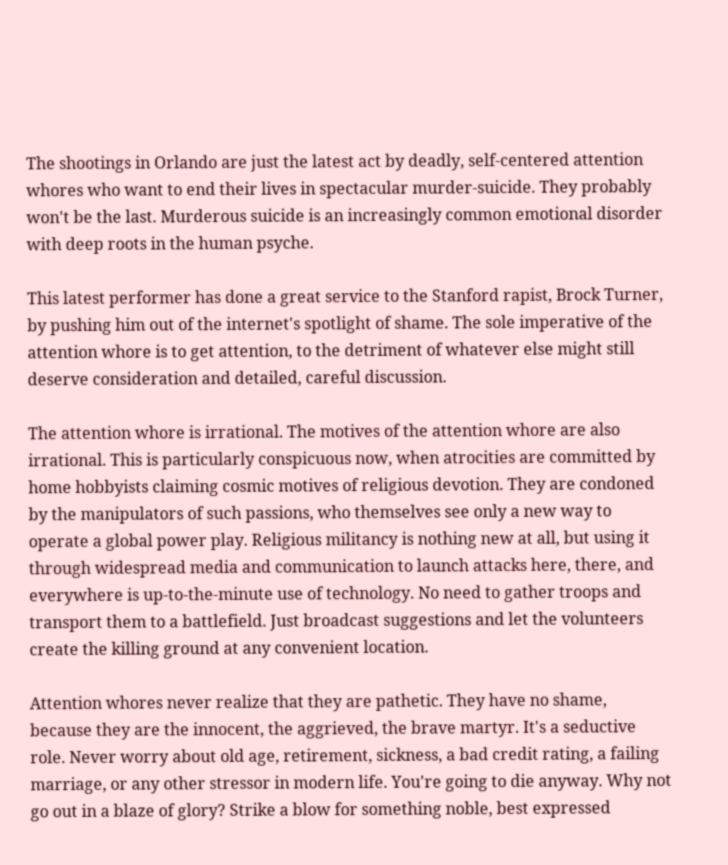The shootings in Orlando are just the latest act by deadly, self-centered attention whores who want to end their lives in spectacular murder-suicide. They probably won't be the last. Murderous suicide is an increasingly common emotional disorder with deep roots in the human psyche.

This latest performer has done a great service to the Stanford rapist, Brock Turner, by pushing him out of the internet's spotlight of shame. The sole imperative of the attention whore is to get attention, to the detriment of whatever else might still deserve consideration and detailed, careful discussion.

The attention whore is irrational. The motives of the attention whore are also irrational. This is particularly conspicuous now, when atrocities are committed by home hobbyists claiming cosmic motives of religious devotion. They are condoned by the manipulators of such passions, who themselves see only a new way to operate a global power play. Religious militancy is nothing new at all, but using it through widespread media and communication to launch attacks here, there, and everywhere is up-to-the-minute use of technology. No need to gather troops and transport them to a battlefield. Just broadcast suggestions and let the volunteers create the killing ground at any convenient location.

Attention whores never realize that they are pathetic. They have no shame, because they are the innocent, the aggrieved, the brave martyr. It's a seductive role. Never worry about old age, retirement, sickness, a bad credit rating, a failing marriage, or any other stressor in modern life. You're going to die anyway. Why not go out in a blaze of glory? Strike a blow for something noble, best expressed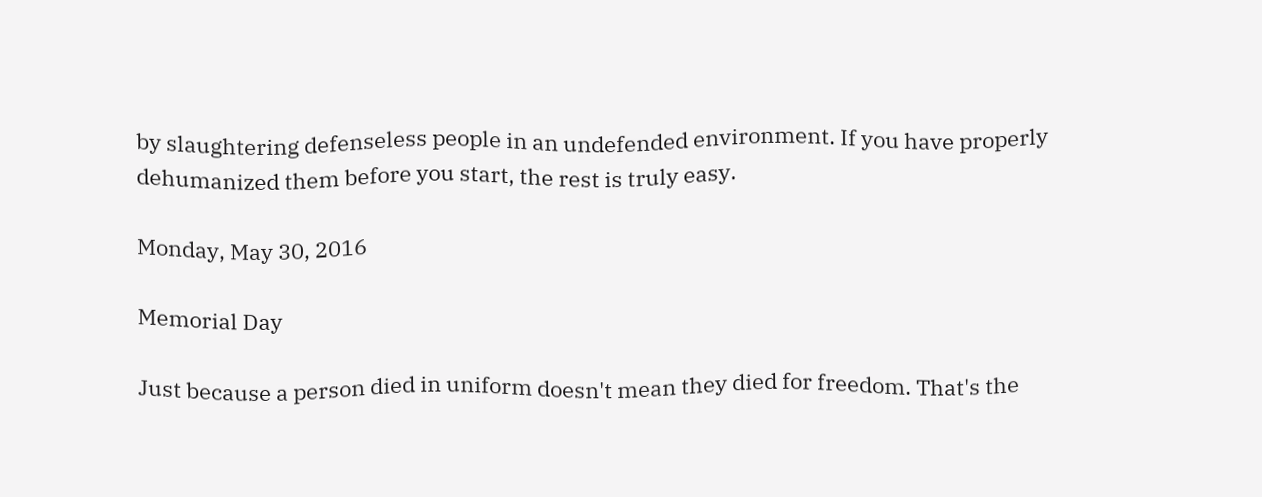by slaughtering defenseless people in an undefended environment. If you have properly dehumanized them before you start, the rest is truly easy.

Monday, May 30, 2016

Memorial Day

Just because a person died in uniform doesn't mean they died for freedom. That's the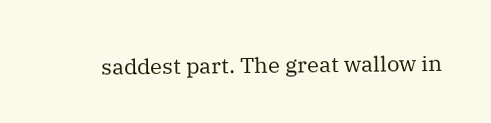saddest part. The great wallow in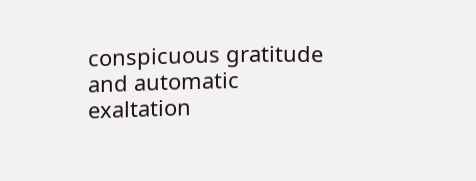conspicuous gratitude and automatic exaltation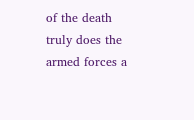of the death truly does the armed forces a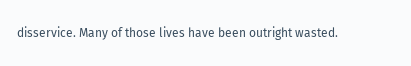disservice. Many of those lives have been outright wasted.